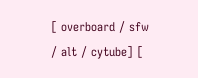[ overboard / sfw / alt / cytube] [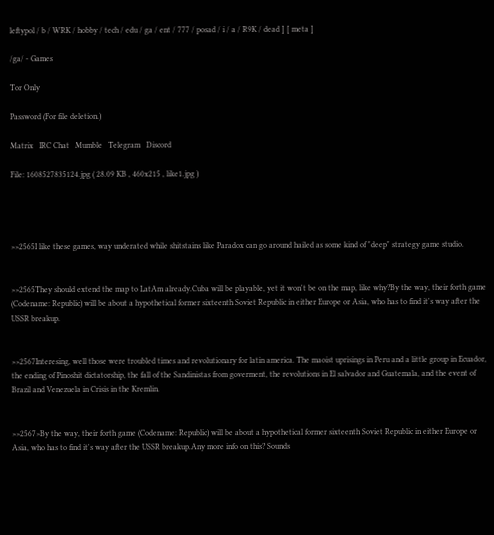leftypol / b / WRK / hobby / tech / edu / ga / ent / 777 / posad / i / a / R9K / dead ] [ meta ]

/ga/ - Games

Tor Only

Password (For file deletion.)

Matrix   IRC Chat   Mumble   Telegram   Discord

File: 1608527835124.jpg ( 28.09 KB , 460x215 , like1.jpg )




>>2565I like these games, way underated while shitstains like Paradox can go around hailed as some kind of "deep" strategy game studio.


>>2565They should extend the map to LatAm already.Cuba will be playable, yet it won't be on the map, like why?By the way, their forth game (Codename: Republic) will be about a hypothetical former sixteenth Soviet Republic in either Europe or Asia, who has to find it's way after the USSR breakup.


>>2567Interesing, well those were troubled times and revolutionary for latin america. The maoist uprisings in Peru and a little group in Ecuador, the ending of Pinoshit dictatorship, the fall of the Sandinistas from goverment, the revolutions in El salvador and Guatemala, and the event of Brazil and Venezuela in Crisis in the Kremlin.


>>2567>By the way, their forth game (Codename: Republic) will be about a hypothetical former sixteenth Soviet Republic in either Europe or Asia, who has to find it's way after the USSR breakup.Any more info on this? Sounds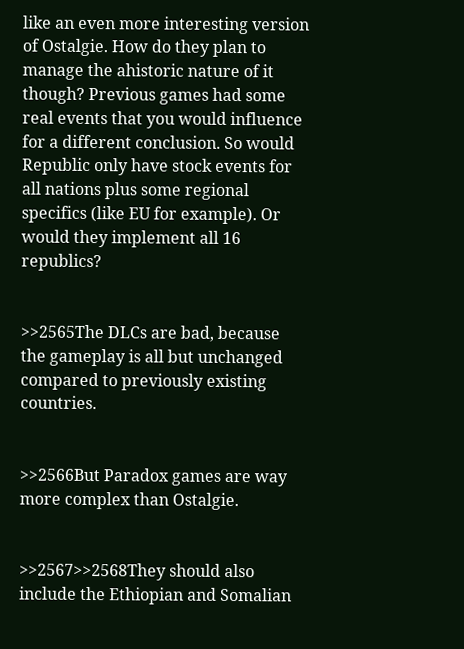like an even more interesting version of Ostalgie. How do they plan to manage the ahistoric nature of it though? Previous games had some real events that you would influence for a different conclusion. So would Republic only have stock events for all nations plus some regional specifics (like EU for example). Or would they implement all 16 republics?


>>2565The DLCs are bad, because the gameplay is all but unchanged compared to previously existing countries.


>>2566But Paradox games are way more complex than Ostalgie.


>>2567>>2568They should also include the Ethiopian and Somalian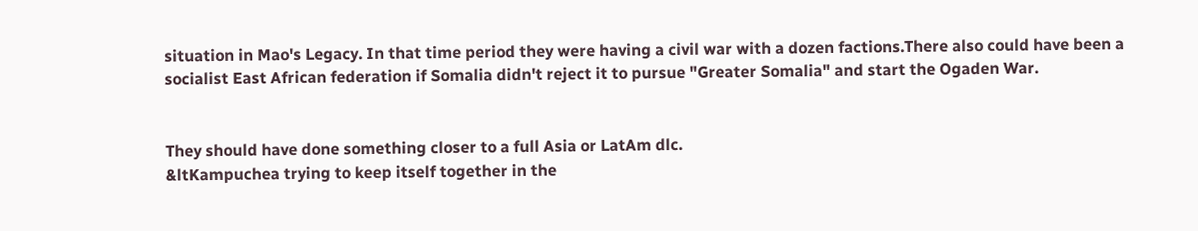situation in Mao's Legacy. In that time period they were having a civil war with a dozen factions.There also could have been a socialist East African federation if Somalia didn't reject it to pursue "Greater Somalia" and start the Ogaden War.


They should have done something closer to a full Asia or LatAm dlc.
&ltKampuchea trying to keep itself together in the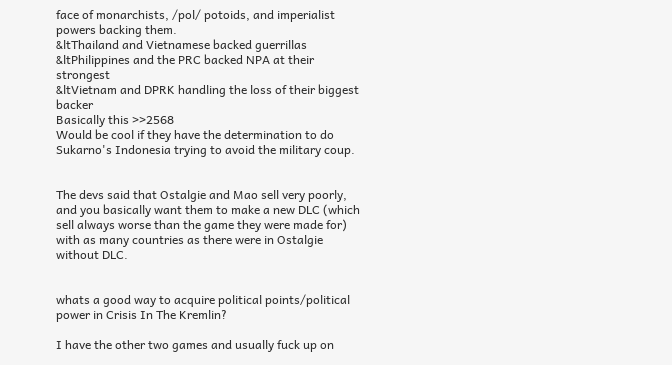face of monarchists, /pol/ potoids, and imperialist powers backing them.
&ltThailand and Vietnamese backed guerrillas
&ltPhilippines and the PRC backed NPA at their strongest
&ltVietnam and DPRK handling the loss of their biggest backer
Basically this >>2568
Would be cool if they have the determination to do Sukarno's Indonesia trying to avoid the military coup.


The devs said that Ostalgie and Mao sell very poorly, and you basically want them to make a new DLC (which sell always worse than the game they were made for) with as many countries as there were in Ostalgie without DLC.


whats a good way to acquire political points/political power in Crisis In The Kremlin?

I have the other two games and usually fuck up on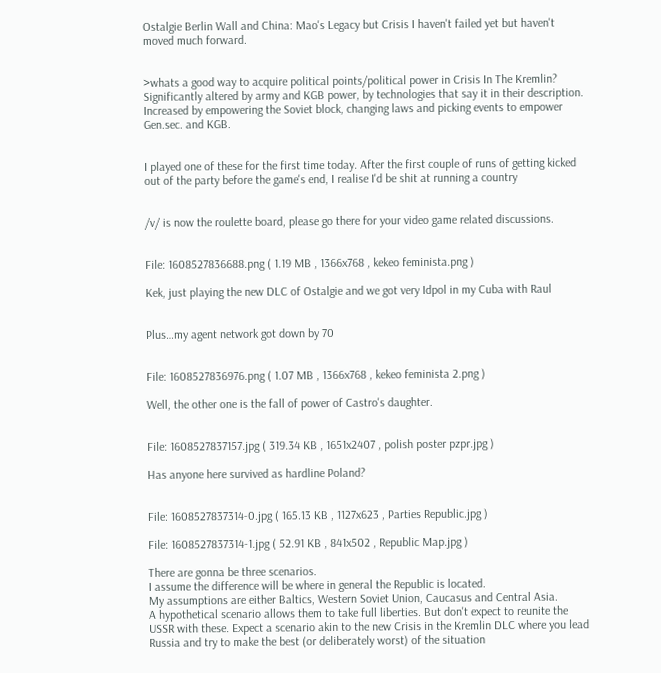Ostalgie Berlin Wall and China: Mao's Legacy but Crisis I haven't failed yet but haven't moved much forward.


>whats a good way to acquire political points/political power in Crisis In The Kremlin?
Significantly altered by army and KGB power, by technologies that say it in their description. Increased by empowering the Soviet block, changing laws and picking events to empower Gen.sec. and KGB.


I played one of these for the first time today. After the first couple of runs of getting kicked out of the party before the game's end, I realise I'd be shit at running a country


/v/ is now the roulette board, please go there for your video game related discussions.


File: 1608527836688.png ( 1.19 MB , 1366x768 , kekeo feminista.png )

Kek, just playing the new DLC of Ostalgie and we got very Idpol in my Cuba with Raul


Plus…my agent network got down by 70


File: 1608527836976.png ( 1.07 MB , 1366x768 , kekeo feminista 2.png )

Well, the other one is the fall of power of Castro's daughter.


File: 1608527837157.jpg ( 319.34 KB , 1651x2407 , polish poster pzpr.jpg )

Has anyone here survived as hardline Poland?


File: 1608527837314-0.jpg ( 165.13 KB , 1127x623 , Parties Republic.jpg )

File: 1608527837314-1.jpg ( 52.91 KB , 841x502 , Republic Map.jpg )

There are gonna be three scenarios.
I assume the difference will be where in general the Republic is located.
My assumptions are either Baltics, Western Soviet Union, Caucasus and Central Asia.
A hypothetical scenario allows them to take full liberties. But don't expect to reunite the USSR with these. Expect a scenario akin to the new Crisis in the Kremlin DLC where you lead Russia and try to make the best (or deliberately worst) of the situation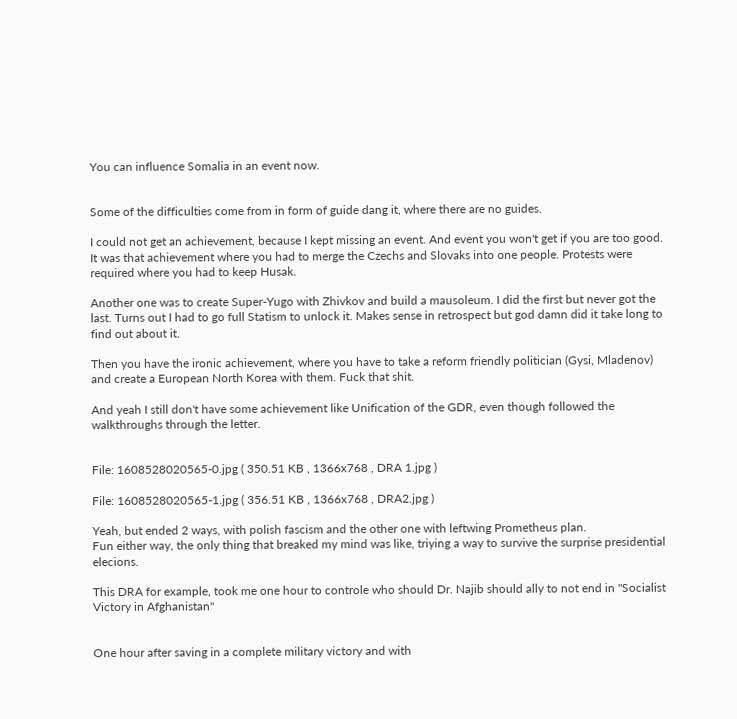You can influence Somalia in an event now.


Some of the difficulties come from in form of guide dang it, where there are no guides.

I could not get an achievement, because I kept missing an event. And event you won't get if you are too good. It was that achievement where you had to merge the Czechs and Slovaks into one people. Protests were required where you had to keep Husak.

Another one was to create Super-Yugo with Zhivkov and build a mausoleum. I did the first but never got the last. Turns out I had to go full Statism to unlock it. Makes sense in retrospect but god damn did it take long to find out about it.

Then you have the ironic achievement, where you have to take a reform friendly politician (Gysi, Mladenov) and create a European North Korea with them. Fuck that shit.

And yeah I still don't have some achievement like Unification of the GDR, even though followed the walkthroughs through the letter.


File: 1608528020565-0.jpg ( 350.51 KB , 1366x768 , DRA 1.jpg )

File: 1608528020565-1.jpg ( 356.51 KB , 1366x768 , DRA2.jpg )

Yeah, but ended 2 ways, with polish fascism and the other one with leftwing Prometheus plan.
Fun either way, the only thing that breaked my mind was like, triying a way to survive the surprise presidential elecions.

This DRA for example, took me one hour to controle who should Dr. Najib should ally to not end in "Socialist Victory in Afghanistan"


One hour after saving in a complete military victory and with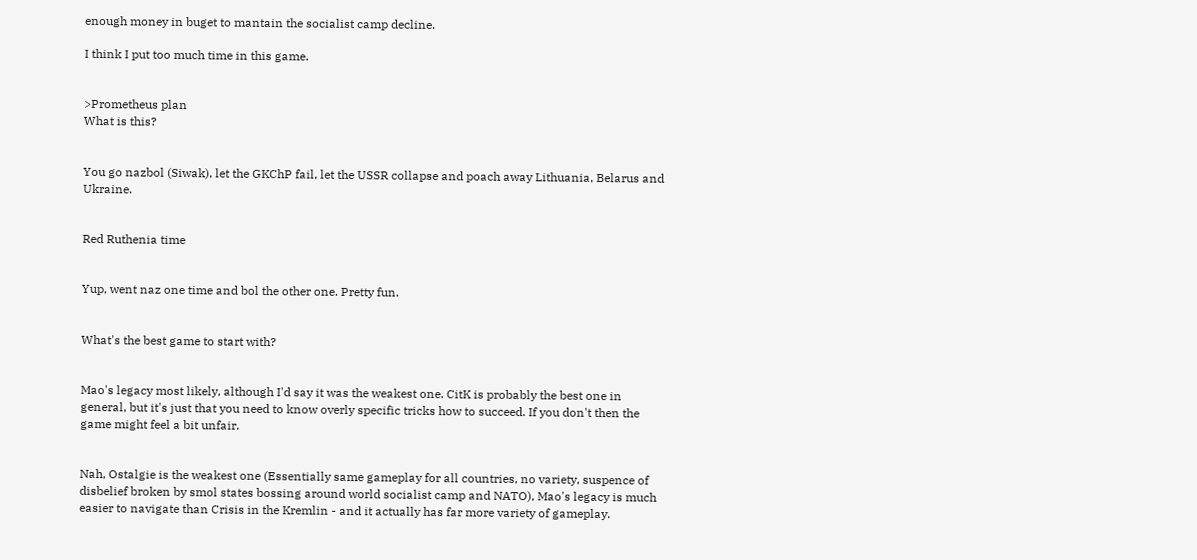enough money in buget to mantain the socialist camp decline.

I think I put too much time in this game.


>Prometheus plan
What is this?


You go nazbol (Siwak), let the GKChP fail, let the USSR collapse and poach away Lithuania, Belarus and Ukraine.


Red Ruthenia time


Yup, went naz one time and bol the other one. Pretty fun.


What's the best game to start with?


Mao's legacy most likely, although I'd say it was the weakest one. CitK is probably the best one in general, but it's just that you need to know overly specific tricks how to succeed. If you don't then the game might feel a bit unfair.


Nah, Ostalgie is the weakest one (Essentially same gameplay for all countries, no variety, suspence of disbelief broken by smol states bossing around world socialist camp and NATO), Mao's legacy is much easier to navigate than Crisis in the Kremlin - and it actually has far more variety of gameplay.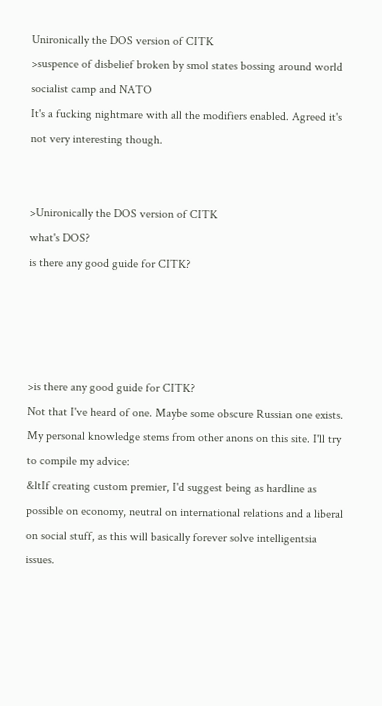Unironically the DOS version of CITK
>suspence of disbelief broken by smol states bossing around world socialist camp and NATO
It's a fucking nightmare with all the modifiers enabled. Agreed it's not very interesting though.


>Unironically the DOS version of CITK
what's DOS?
is there any good guide for CITK?




>is there any good guide for CITK?
Not that I've heard of one. Maybe some obscure Russian one exists. My personal knowledge stems from other anons on this site. I'll try to compile my advice:
&ltIf creating custom premier, I'd suggest being as hardline as possible on economy, neutral on international relations and a liberal on social stuff, as this will basically forever solve intelligentsia issues.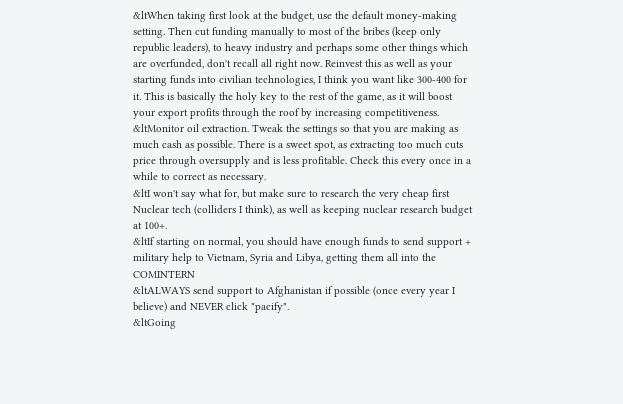&ltWhen taking first look at the budget, use the default money-making setting. Then cut funding manually to most of the bribes (keep only republic leaders), to heavy industry and perhaps some other things which are overfunded, don't recall all right now. Reinvest this as well as your starting funds into civilian technologies, I think you want like 300-400 for it. This is basically the holy key to the rest of the game, as it will boost your export profits through the roof by increasing competitiveness.
&ltMonitor oil extraction. Tweak the settings so that you are making as much cash as possible. There is a sweet spot, as extracting too much cuts price through oversupply and is less profitable. Check this every once in a while to correct as necessary.
&ltI won't say what for, but make sure to research the very cheap first Nuclear tech (colliders I think), as well as keeping nuclear research budget at 100+.
&ltIf starting on normal, you should have enough funds to send support + military help to Vietnam, Syria and Libya, getting them all into the COMINTERN
&ltALWAYS send support to Afghanistan if possible (once every year I believe) and NEVER click "pacify".
&ltGoing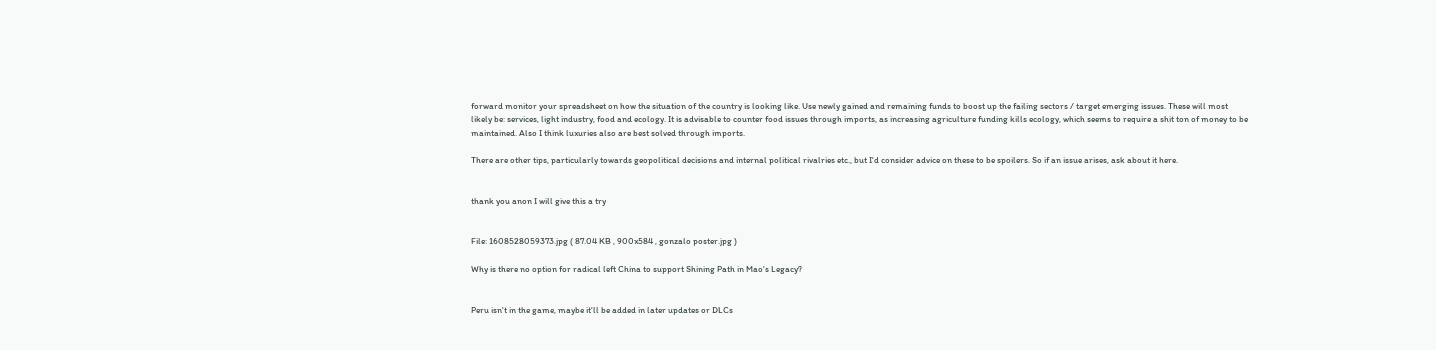forward monitor your spreadsheet on how the situation of the country is looking like. Use newly gained and remaining funds to boost up the failing sectors / target emerging issues. These will most likely be: services, light industry, food and ecology. It is advisable to counter food issues through imports, as increasing agriculture funding kills ecology, which seems to require a shit ton of money to be maintained. Also I think luxuries also are best solved through imports.

There are other tips, particularly towards geopolitical decisions and internal political rivalries etc., but I'd consider advice on these to be spoilers. So if an issue arises, ask about it here.


thank you anon I will give this a try


File: 1608528059373.jpg ( 87.04 KB , 900x584 , gonzalo poster.jpg )

Why is there no option for radical left China to support Shining Path in Mao's Legacy?


Peru isn't in the game, maybe it'll be added in later updates or DLCs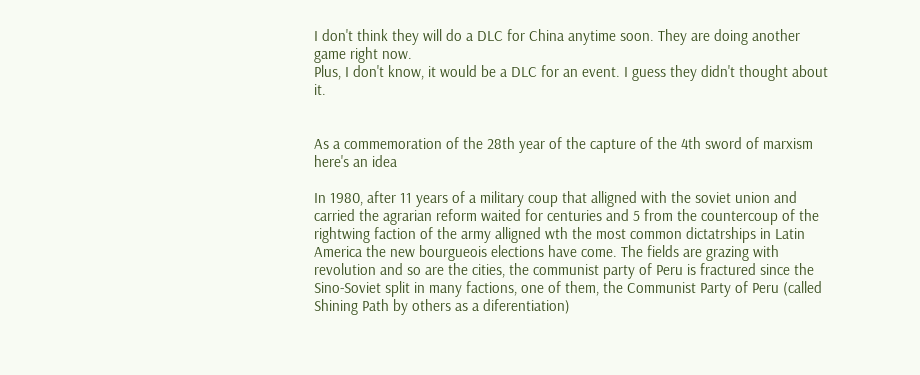I don't think they will do a DLC for China anytime soon. They are doing another game right now.
Plus, I don't know, it would be a DLC for an event. I guess they didn't thought about it.


As a commemoration of the 28th year of the capture of the 4th sword of marxism here's an idea

In 1980, after 11 years of a military coup that alligned with the soviet union and carried the agrarian reform waited for centuries and 5 from the countercoup of the rightwing faction of the army alligned wth the most common dictatrships in Latin America the new bourgueois elections have come. The fields are grazing with revolution and so are the cities, the communist party of Peru is fractured since the Sino-Soviet split in many factions, one of them, the Communist Party of Peru (called Shining Path by others as a diferentiation)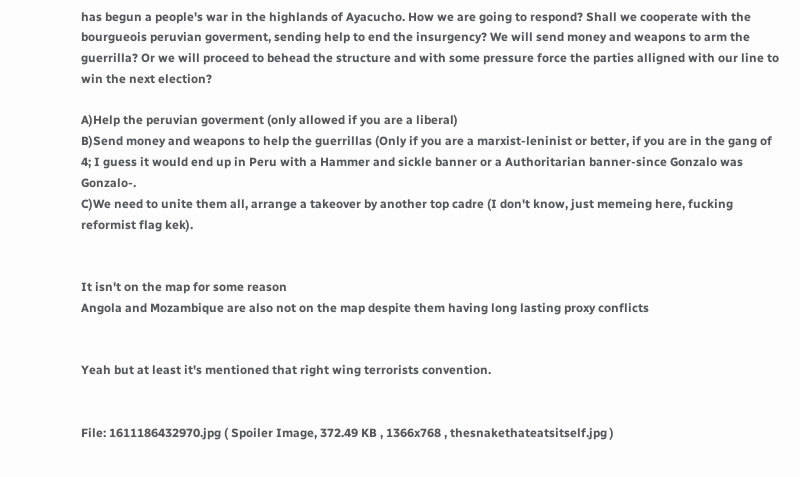has begun a people's war in the highlands of Ayacucho. How we are going to respond? Shall we cooperate with the bourgueois peruvian goverment, sending help to end the insurgency? We will send money and weapons to arm the guerrilla? Or we will proceed to behead the structure and with some pressure force the parties alligned with our line to win the next election?

A)Help the peruvian goverment (only allowed if you are a liberal)
B)Send money and weapons to help the guerrillas (Only if you are a marxist-leninist or better, if you are in the gang of 4; I guess it would end up in Peru with a Hammer and sickle banner or a Authoritarian banner-since Gonzalo was Gonzalo-.
C)We need to unite them all, arrange a takeover by another top cadre (I don't know, just memeing here, fucking reformist flag kek).


It isn't on the map for some reason
Angola and Mozambique are also not on the map despite them having long lasting proxy conflicts


Yeah but at least it's mentioned that right wing terrorists convention.


File: 1611186432970.jpg ( Spoiler Image, 372.49 KB , 1366x768 , thesnakethateatsitself.jpg )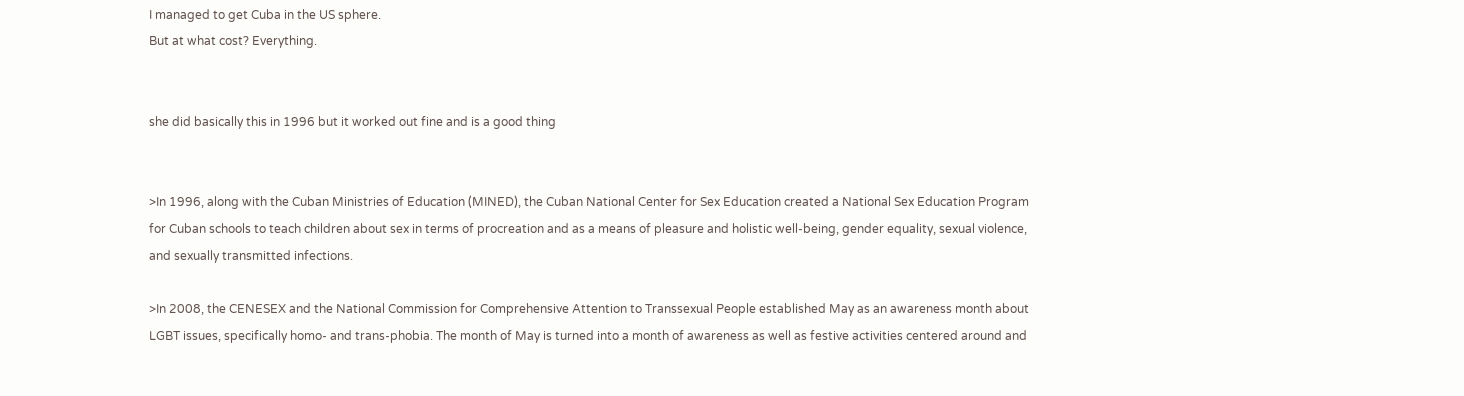I managed to get Cuba in the US sphere.
But at what cost? Everything.


she did basically this in 1996 but it worked out fine and is a good thing


>In 1996, along with the Cuban Ministries of Education (MINED), the Cuban National Center for Sex Education created a National Sex Education Program for Cuban schools to teach children about sex in terms of procreation and as a means of pleasure and holistic well-being, gender equality, sexual violence, and sexually transmitted infections.

>In 2008, the CENESEX and the National Commission for Comprehensive Attention to Transsexual People established May as an awareness month about LGBT issues, specifically homo- and trans-phobia. The month of May is turned into a month of awareness as well as festive activities centered around and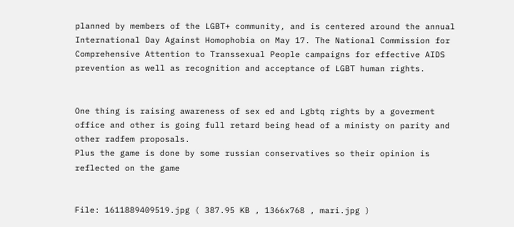planned by members of the LGBT+ community, and is centered around the annual International Day Against Homophobia on May 17. The National Commission for Comprehensive Attention to Transsexual People campaigns for effective AIDS prevention as well as recognition and acceptance of LGBT human rights.


One thing is raising awareness of sex ed and Lgbtq rights by a goverment office and other is going full retard being head of a ministy on parity and other radfem proposals.
Plus the game is done by some russian conservatives so their opinion is reflected on the game


File: 1611889409519.jpg ( 387.95 KB , 1366x768 , mari.jpg )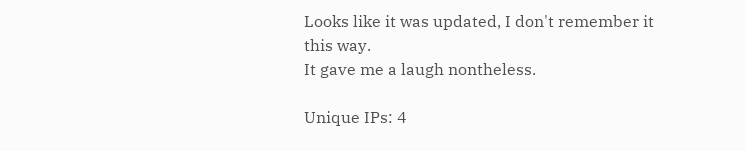Looks like it was updated, I don't remember it this way.
It gave me a laugh nontheless.

Unique IPs: 4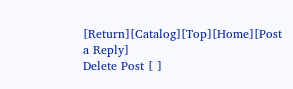[Return][Catalog][Top][Home][Post a Reply]
Delete Post [ ]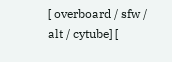[ overboard / sfw / alt / cytube] [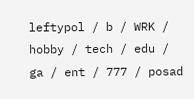leftypol / b / WRK / hobby / tech / edu / ga / ent / 777 / posad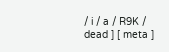/ i / a / R9K / dead ] [ meta ]